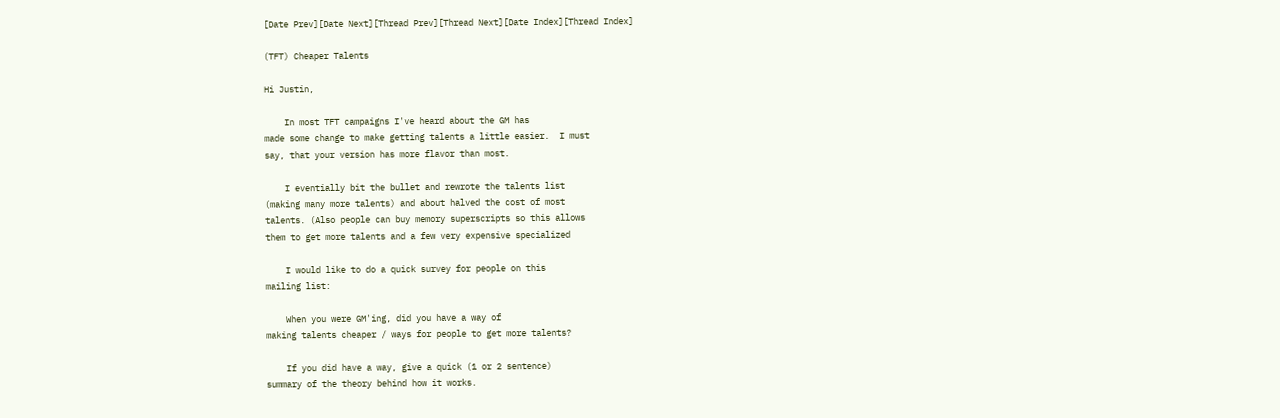[Date Prev][Date Next][Thread Prev][Thread Next][Date Index][Thread Index]

(TFT) Cheaper Talents

Hi Justin,

    In most TFT campaigns I've heard about the GM has
made some change to make getting talents a little easier.  I must
say, that your version has more flavor than most.

    I eventially bit the bullet and rewrote the talents list
(making many more talents) and about halved the cost of most
talents. (Also people can buy memory superscripts so this allows
them to get more talents and a few very expensive specialized

    I would like to do a quick survey for people on this
mailing list:

    When you were GM'ing, did you have a way of
making talents cheaper / ways for people to get more talents?

    If you did have a way, give a quick (1 or 2 sentence)
summary of the theory behind how it works.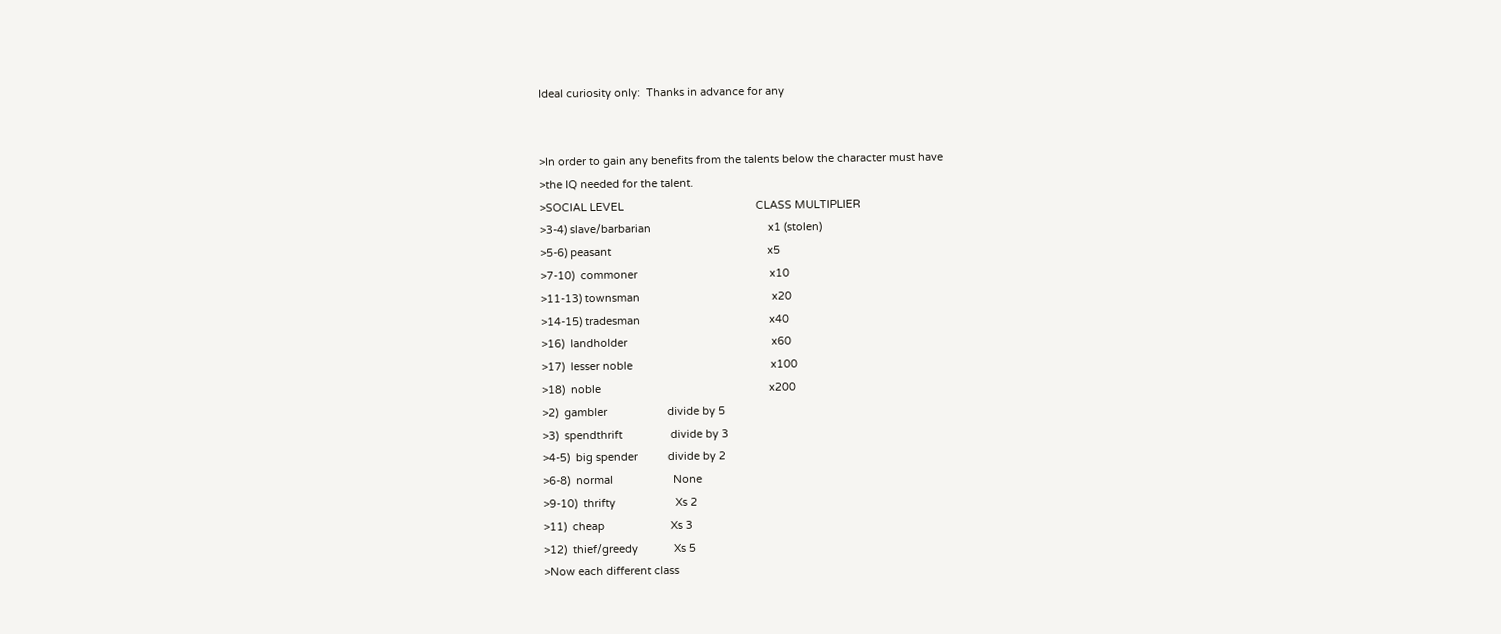Ideal curiosity only:  Thanks in advance for any


>In order to gain any benefits from the talents below the character must have
>the IQ needed for the talent.
>SOCIAL LEVEL                                            CLASS MULTIPLIER
>3-4) slave/barbarian                                       x1 (stolen)
>5-6) peasant                                                    x5
>7-10)  commoner                                            x10
>11-13) townsman                                            x20
>14-15) tradesman                                           x40
>16)  landholder                                                x60
>17)  lesser noble                                              x100
>18)  noble                                                        x200
>2)  gambler                    divide by 5
>3)  spendthrift                divide by 3
>4-5)  big spender          divide by 2
>6-8)  normal                    None
>9-10)  thrifty                    Xs 2
>11)  cheap                      Xs 3
>12)  thief/greedy            Xs 5
>Now each different class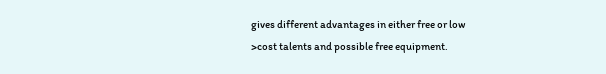gives different advantages in either free or low
>cost talents and possible free equipment.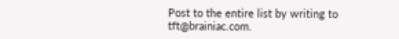Post to the entire list by writing to tft@brainiac.com.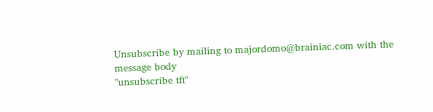Unsubscribe by mailing to majordomo@brainiac.com with the message body
"unsubscribe tft"